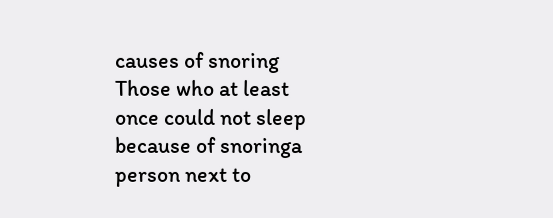causes of snoring Those who at least once could not sleep because of snoringa person next to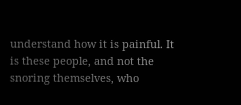understand how it is painful. It is these people, and not the snoring themselves, who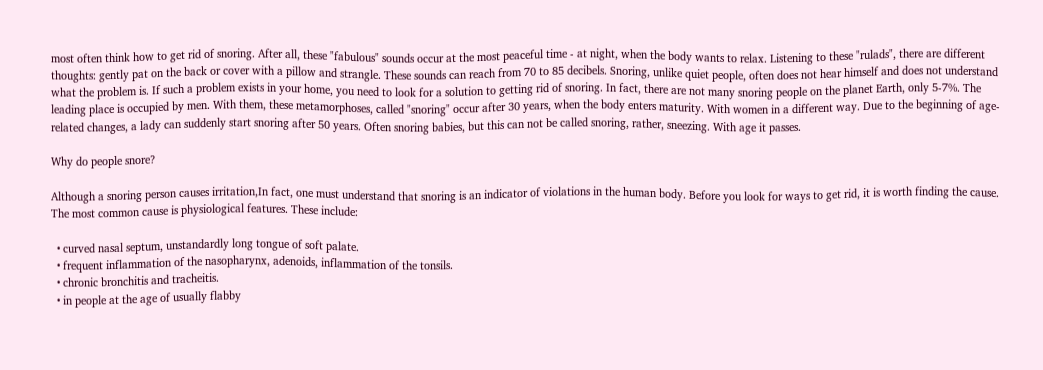most often think how to get rid of snoring. After all, these "fabulous" sounds occur at the most peaceful time - at night, when the body wants to relax. Listening to these "rulads", there are different thoughts: gently pat on the back or cover with a pillow and strangle. These sounds can reach from 70 to 85 decibels. Snoring, unlike quiet people, often does not hear himself and does not understand what the problem is. If such a problem exists in your home, you need to look for a solution to getting rid of snoring. In fact, there are not many snoring people on the planet Earth, only 5-7%. The leading place is occupied by men. With them, these metamorphoses, called "snoring" occur after 30 years, when the body enters maturity. With women in a different way. Due to the beginning of age-related changes, a lady can suddenly start snoring after 50 years. Often snoring babies, but this can not be called snoring, rather, sneezing. With age it passes.

Why do people snore?

Although a snoring person causes irritation,In fact, one must understand that snoring is an indicator of violations in the human body. Before you look for ways to get rid, it is worth finding the cause. The most common cause is physiological features. These include:

  • curved nasal septum, unstandardly long tongue of soft palate.
  • frequent inflammation of the nasopharynx, adenoids, inflammation of the tonsils.
  • chronic bronchitis and tracheitis.
  • in people at the age of usually flabby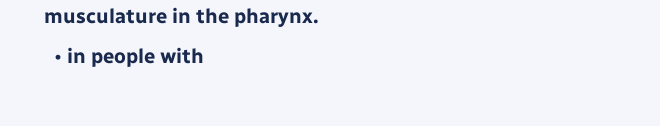musculature in the pharynx.
  • in people with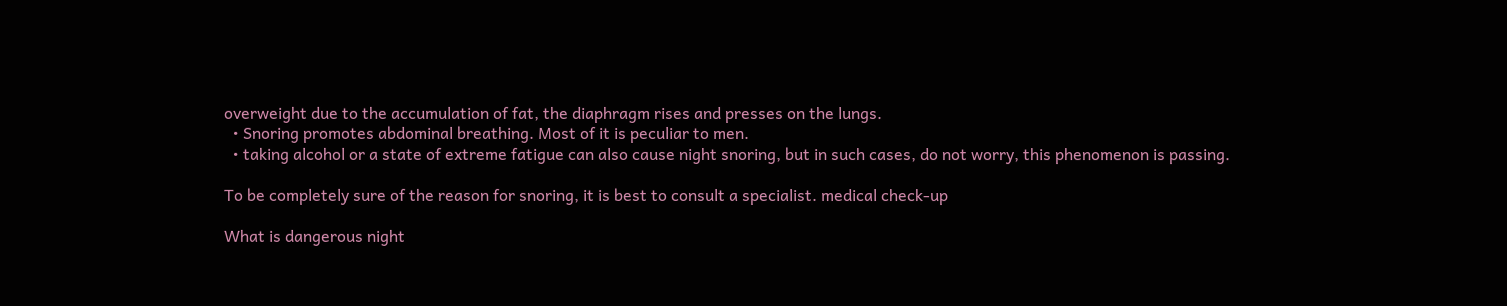overweight due to the accumulation of fat, the diaphragm rises and presses on the lungs.
  • Snoring promotes abdominal breathing. Most of it is peculiar to men.
  • taking alcohol or a state of extreme fatigue can also cause night snoring, but in such cases, do not worry, this phenomenon is passing.

To be completely sure of the reason for snoring, it is best to consult a specialist. medical check-up

What is dangerous night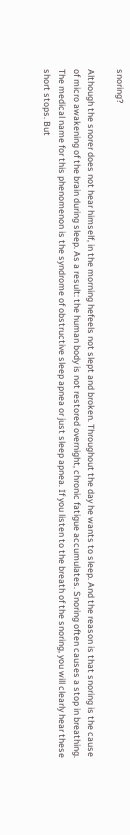snoring?

Although the snorer does not hear himself, in the morning hefeels not slept and broken. Throughout the day he wants to sleep. And the reason is that snoring is the cause of micro awakening of the brain during sleep. As a result: the human body is not restored overnight, chronic fatigue accumulates. Snoring often causes a stop in breathing. The medical name for this phenomenon is the syndrome of obstructive sleep apnea or just sleep apnea. If you listen to the breath of the snoring, you will clearly hear these short stops. But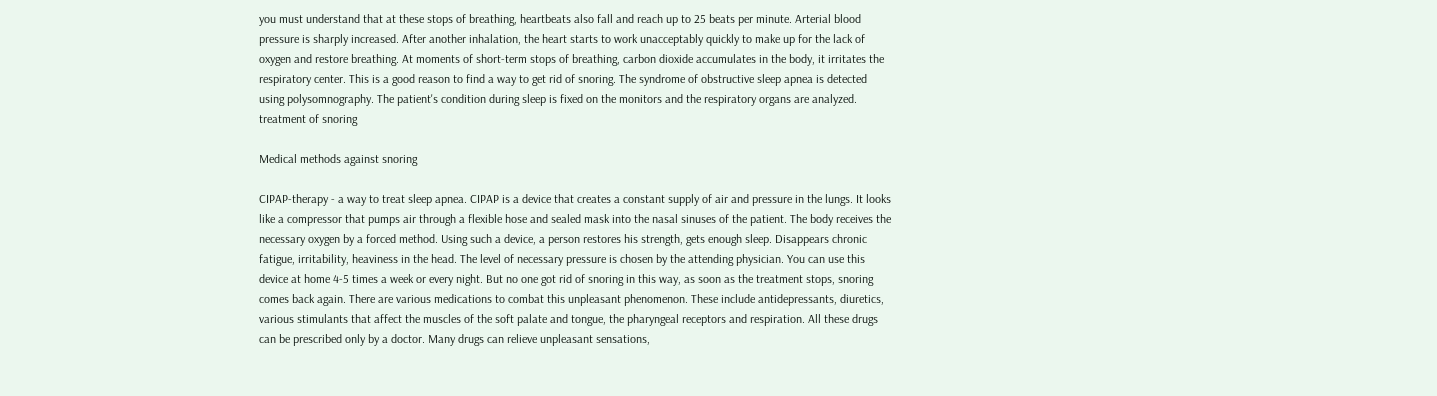you must understand that at these stops of breathing, heartbeats also fall and reach up to 25 beats per minute. Arterial blood pressure is sharply increased. After another inhalation, the heart starts to work unacceptably quickly to make up for the lack of oxygen and restore breathing. At moments of short-term stops of breathing, carbon dioxide accumulates in the body, it irritates the respiratory center. This is a good reason to find a way to get rid of snoring. The syndrome of obstructive sleep apnea is detected using polysomnography. The patient's condition during sleep is fixed on the monitors and the respiratory organs are analyzed. treatment of snoring

Medical methods against snoring

CIPAP-therapy - a way to treat sleep apnea. CIPAP is a device that creates a constant supply of air and pressure in the lungs. It looks like a compressor that pumps air through a flexible hose and sealed mask into the nasal sinuses of the patient. The body receives the necessary oxygen by a forced method. Using such a device, a person restores his strength, gets enough sleep. Disappears chronic fatigue, irritability, heaviness in the head. The level of necessary pressure is chosen by the attending physician. You can use this device at home 4-5 times a week or every night. But no one got rid of snoring in this way, as soon as the treatment stops, snoring comes back again. There are various medications to combat this unpleasant phenomenon. These include antidepressants, diuretics, various stimulants that affect the muscles of the soft palate and tongue, the pharyngeal receptors and respiration. All these drugs can be prescribed only by a doctor. Many drugs can relieve unpleasant sensations,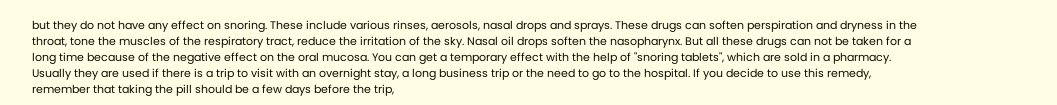but they do not have any effect on snoring. These include various rinses, aerosols, nasal drops and sprays. These drugs can soften perspiration and dryness in the throat, tone the muscles of the respiratory tract, reduce the irritation of the sky. Nasal oil drops soften the nasopharynx. But all these drugs can not be taken for a long time because of the negative effect on the oral mucosa. You can get a temporary effect with the help of "snoring tablets", which are sold in a pharmacy. Usually they are used if there is a trip to visit with an overnight stay, a long business trip or the need to go to the hospital. If you decide to use this remedy, remember that taking the pill should be a few days before the trip,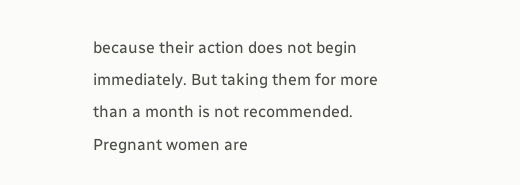because their action does not begin immediately. But taking them for more than a month is not recommended. Pregnant women are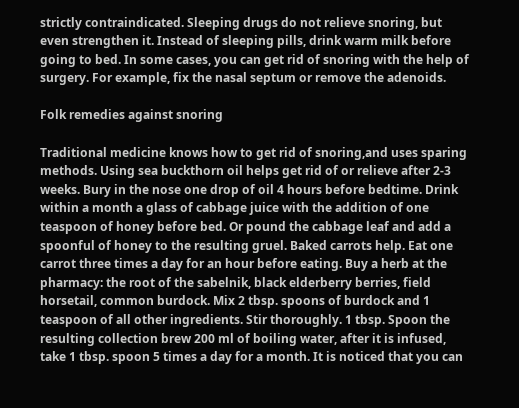strictly contraindicated. Sleeping drugs do not relieve snoring, but even strengthen it. Instead of sleeping pills, drink warm milk before going to bed. In some cases, you can get rid of snoring with the help of surgery. For example, fix the nasal septum or remove the adenoids.

Folk remedies against snoring

Traditional medicine knows how to get rid of snoring,and uses sparing methods. Using sea buckthorn oil helps get rid of or relieve after 2-3 weeks. Bury in the nose one drop of oil 4 hours before bedtime. Drink within a month a glass of cabbage juice with the addition of one teaspoon of honey before bed. Or pound the cabbage leaf and add a spoonful of honey to the resulting gruel. Baked carrots help. Eat one carrot three times a day for an hour before eating. Buy a herb at the pharmacy: the root of the sabelnik, black elderberry berries, field horsetail, common burdock. Mix 2 tbsp. spoons of burdock and 1 teaspoon of all other ingredients. Stir thoroughly. 1 tbsp. Spoon the resulting collection brew 200 ml of boiling water, after it is infused, take 1 tbsp. spoon 5 times a day for a month. It is noticed that you can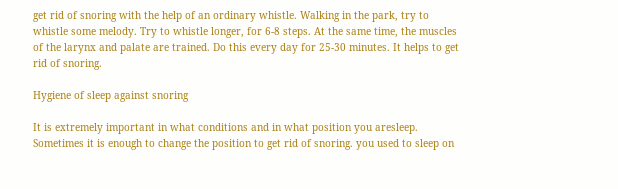get rid of snoring with the help of an ordinary whistle. Walking in the park, try to whistle some melody. Try to whistle longer, for 6-8 steps. At the same time, the muscles of the larynx and palate are trained. Do this every day for 25-30 minutes. It helps to get rid of snoring.

Hygiene of sleep against snoring

It is extremely important in what conditions and in what position you aresleep. Sometimes it is enough to change the position to get rid of snoring. you used to sleep on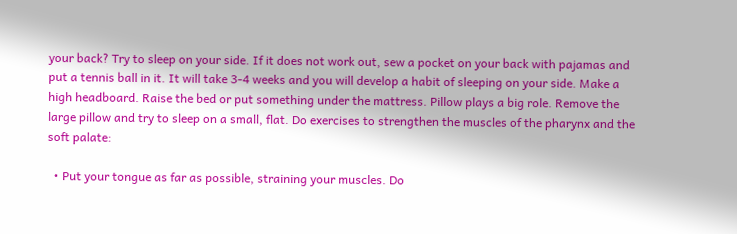your back? Try to sleep on your side. If it does not work out, sew a pocket on your back with pajamas and put a tennis ball in it. It will take 3-4 weeks and you will develop a habit of sleeping on your side. Make a high headboard. Raise the bed or put something under the mattress. Pillow plays a big role. Remove the large pillow and try to sleep on a small, flat. Do exercises to strengthen the muscles of the pharynx and the soft palate:

  • Put your tongue as far as possible, straining your muscles. Do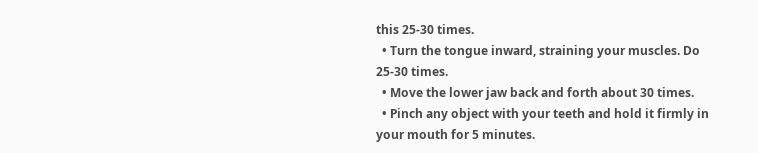this 25-30 times.
  • Turn the tongue inward, straining your muscles. Do 25-30 times.
  • Move the lower jaw back and forth about 30 times.
  • Pinch any object with your teeth and hold it firmly in your mouth for 5 minutes.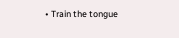• Train the tongue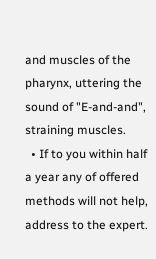and muscles of the pharynx, uttering the sound of "E-and-and", straining muscles.
  • If to you within half a year any of offered methods will not help, address to the expert.